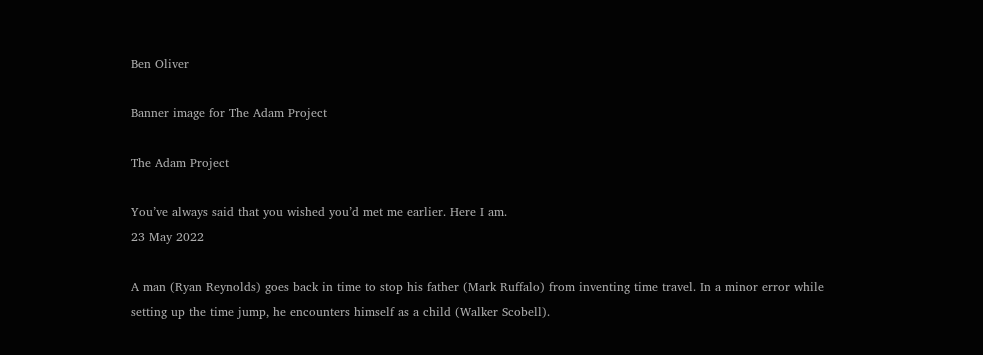Ben Oliver

Banner image for The Adam Project

The Adam Project

You’ve always said that you wished you’d met me earlier. Here I am.
23 May 2022

A man (Ryan Reynolds) goes back in time to stop his father (Mark Ruffalo) from inventing time travel. In a minor error while setting up the time jump, he encounters himself as a child (Walker Scobell).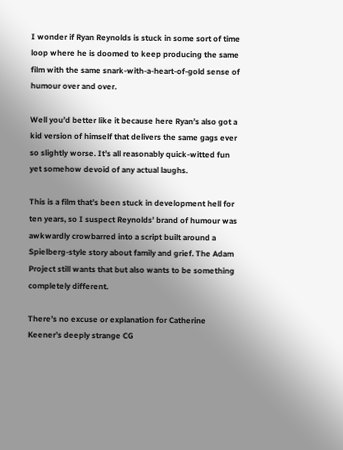I wonder if Ryan Reynolds is stuck in some sort of time loop where he is doomed to keep producing the same film with the same snark-with-a-heart-of-gold sense of humour over and over.

Well you’d better like it because here Ryan’s also got a kid version of himself that delivers the same gags ever so slightly worse. It’s all reasonably quick-witted fun yet somehow devoid of any actual laughs.

This is a film that’s been stuck in development hell for ten years, so I suspect Reynolds’ brand of humour was awkwardly crowbarred into a script built around a Spielberg-style story about family and grief. The Adam Project still wants that but also wants to be something completely different.

There’s no excuse or explanation for Catherine Keener’s deeply strange CG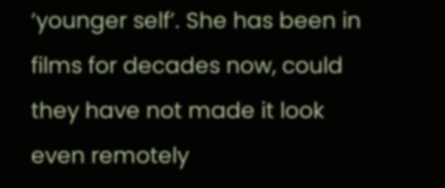‘younger self’. She has been in films for decades now, could they have not made it look even remotely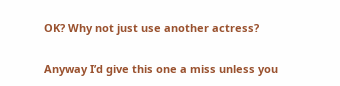OK? Why not just use another actress?

Anyway I’d give this one a miss unless you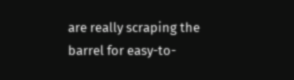are really scraping the barrel for easy-to-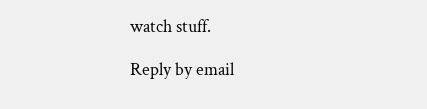watch stuff.

Reply by email